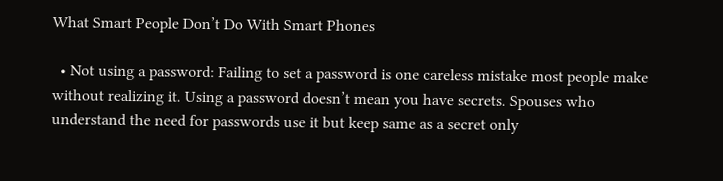What Smart People Don’t Do With Smart Phones

  • Not using a password: Failing to set a password is one careless mistake most people make without realizing it. Using a password doesn’t mean you have secrets. Spouses who understand the need for passwords use it but keep same as a secret only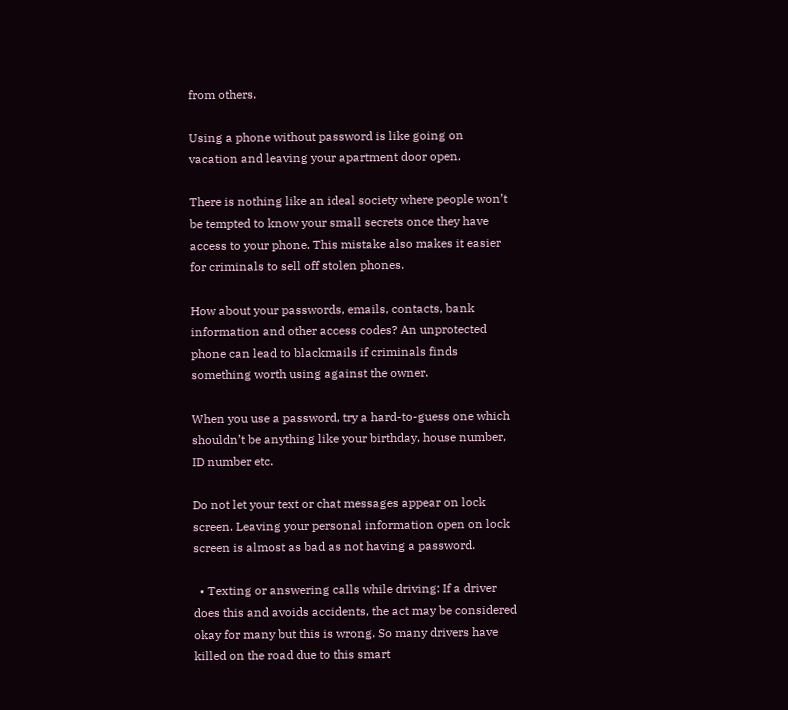from others.

Using a phone without password is like going on vacation and leaving your apartment door open.

There is nothing like an ideal society where people won’t be tempted to know your small secrets once they have access to your phone. This mistake also makes it easier for criminals to sell off stolen phones.

How about your passwords, emails, contacts, bank information and other access codes? An unprotected phone can lead to blackmails if criminals finds something worth using against the owner.

When you use a password, try a hard-to-guess one which shouldn’t be anything like your birthday, house number, ID number etc.

Do not let your text or chat messages appear on lock screen. Leaving your personal information open on lock screen is almost as bad as not having a password.

  • Texting or answering calls while driving: If a driver does this and avoids accidents, the act may be considered okay for many but this is wrong. So many drivers have killed on the road due to this smart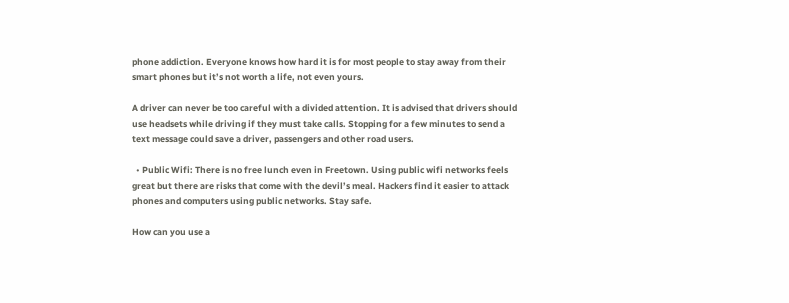phone addiction. Everyone knows how hard it is for most people to stay away from their smart phones but it’s not worth a life, not even yours.

A driver can never be too careful with a divided attention. It is advised that drivers should use headsets while driving if they must take calls. Stopping for a few minutes to send a text message could save a driver, passengers and other road users.

  • Public Wifi: There is no free lunch even in Freetown. Using public wifi networks feels great but there are risks that come with the devil’s meal. Hackers find it easier to attack phones and computers using public networks. Stay safe.

How can you use a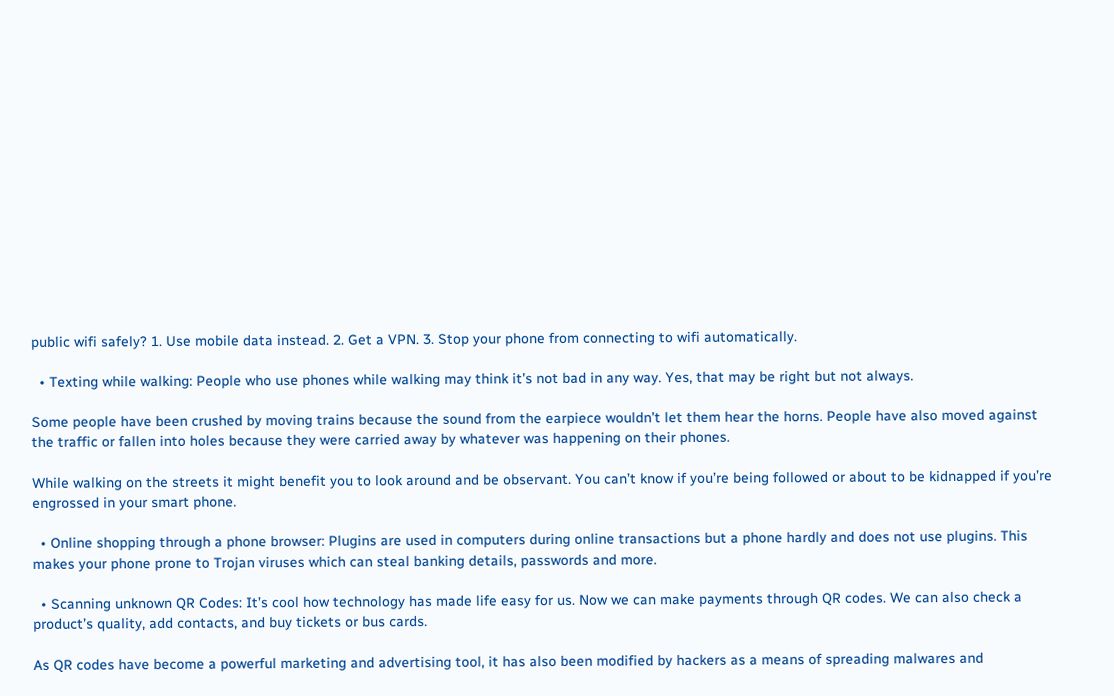public wifi safely? 1. Use mobile data instead. 2. Get a VPN. 3. Stop your phone from connecting to wifi automatically.

  • Texting while walking: People who use phones while walking may think it’s not bad in any way. Yes, that may be right but not always.

Some people have been crushed by moving trains because the sound from the earpiece wouldn’t let them hear the horns. People have also moved against the traffic or fallen into holes because they were carried away by whatever was happening on their phones.

While walking on the streets it might benefit you to look around and be observant. You can’t know if you’re being followed or about to be kidnapped if you’re engrossed in your smart phone.

  • Online shopping through a phone browser: Plugins are used in computers during online transactions but a phone hardly and does not use plugins. This makes your phone prone to Trojan viruses which can steal banking details, passwords and more.

  • Scanning unknown QR Codes: It’s cool how technology has made life easy for us. Now we can make payments through QR codes. We can also check a product’s quality, add contacts, and buy tickets or bus cards.

As QR codes have become a powerful marketing and advertising tool, it has also been modified by hackers as a means of spreading malwares and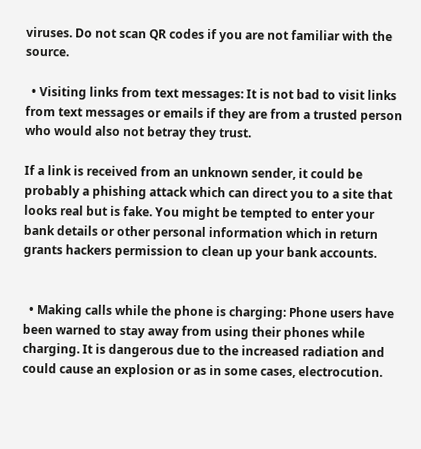viruses. Do not scan QR codes if you are not familiar with the source.

  • Visiting links from text messages: It is not bad to visit links from text messages or emails if they are from a trusted person who would also not betray they trust.

If a link is received from an unknown sender, it could be probably a phishing attack which can direct you to a site that looks real but is fake. You might be tempted to enter your bank details or other personal information which in return grants hackers permission to clean up your bank accounts.


  • Making calls while the phone is charging: Phone users have been warned to stay away from using their phones while charging. It is dangerous due to the increased radiation and could cause an explosion or as in some cases, electrocution.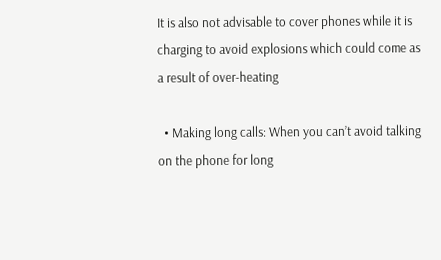It is also not advisable to cover phones while it is charging to avoid explosions which could come as a result of over-heating

  • Making long calls: When you can’t avoid talking on the phone for long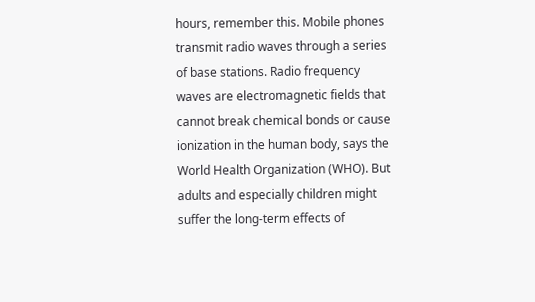hours, remember this. Mobile phones transmit radio waves through a series of base stations. Radio frequency waves are electromagnetic fields that cannot break chemical bonds or cause ionization in the human body, says the World Health Organization (WHO). But adults and especially children might suffer the long-term effects of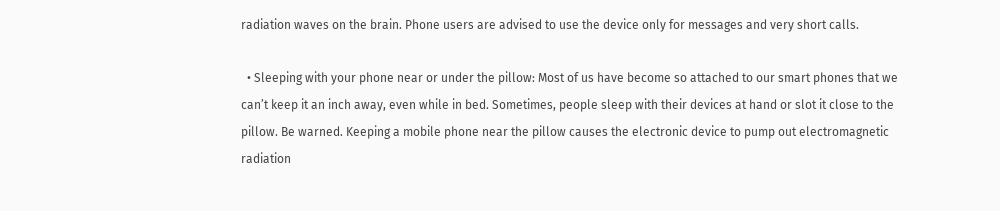radiation waves on the brain. Phone users are advised to use the device only for messages and very short calls.

  • Sleeping with your phone near or under the pillow: Most of us have become so attached to our smart phones that we can’t keep it an inch away, even while in bed. Sometimes, people sleep with their devices at hand or slot it close to the pillow. Be warned. Keeping a mobile phone near the pillow causes the electronic device to pump out electromagnetic radiation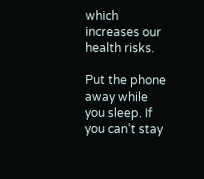which increases our health risks.

Put the phone away while you sleep. If you can’t stay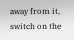away from it, switch on the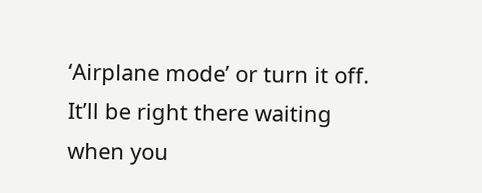‘Airplane mode’ or turn it off. It’ll be right there waiting when you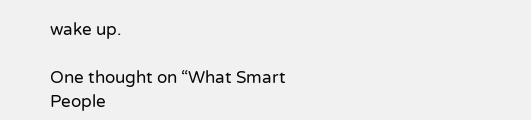wake up.

One thought on “What Smart People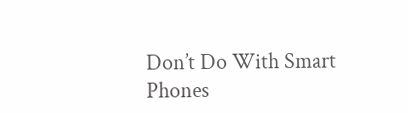Don’t Do With Smart Phones